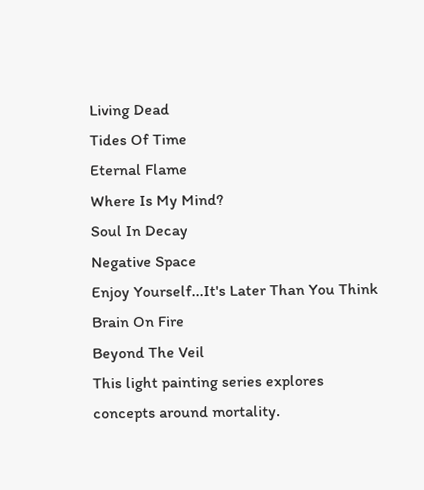Living Dead
Tides Of Time
Eternal Flame
Where Is My Mind?
Soul In Decay
Negative Space
Enjoy Yourself...It's Later Than You Think
Brain On Fire
Beyond The Veil
This light painting series explores concepts around mortality.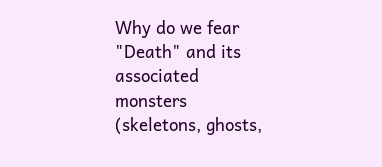Why do we fear "Death" and its associated monsters (skeletons, ghosts,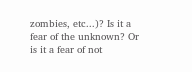zombies, etc...)? Is it a fear of the unknown? Or is it a fear of not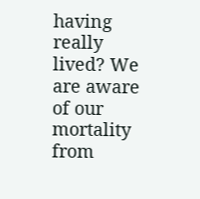having really lived? We are aware of our mortality from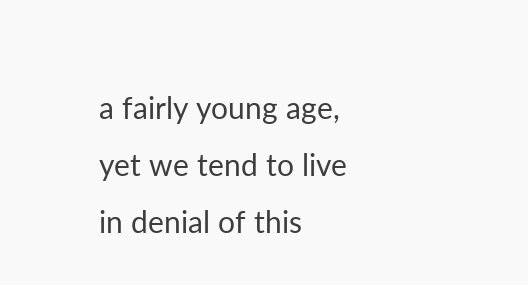a fairly young age, yet we tend to live in denial of this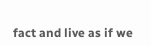fact and live as if we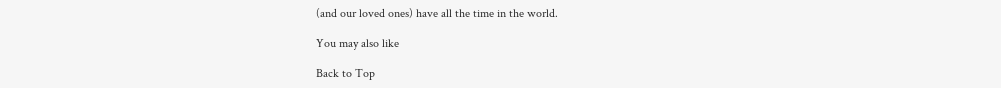(and our loved ones) have all the time in the world.

You may also like

Back to Top